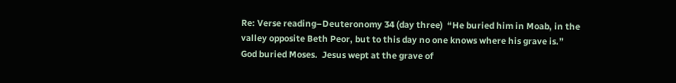Re: Verse reading–Deuteronomy 34 (day three)  “He buried him in Moab, in the valley opposite Beth Peor, but to this day no one knows where his grave is.”  God buried Moses.  Jesus wept at the grave of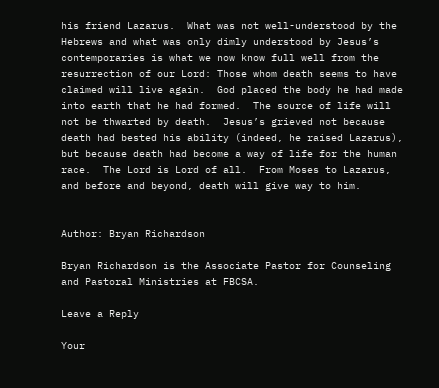his friend Lazarus.  What was not well-understood by the Hebrews and what was only dimly understood by Jesus’s contemporaries is what we now know full well from the resurrection of our Lord: Those whom death seems to have claimed will live again.  God placed the body he had made into earth that he had formed.  The source of life will not be thwarted by death.  Jesus’s grieved not because death had bested his ability (indeed, he raised Lazarus), but because death had become a way of life for the human race.  The Lord is Lord of all.  From Moses to Lazarus, and before and beyond, death will give way to him.


Author: Bryan Richardson

Bryan Richardson is the Associate Pastor for Counseling and Pastoral Ministries at FBCSA.

Leave a Reply

Your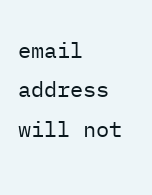email address will not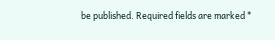be published. Required fields are marked *